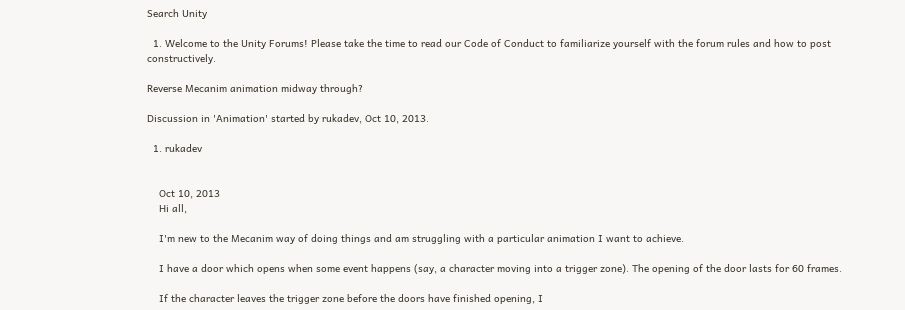Search Unity

  1. Welcome to the Unity Forums! Please take the time to read our Code of Conduct to familiarize yourself with the forum rules and how to post constructively.

Reverse Mecanim animation midway through?

Discussion in 'Animation' started by rukadev, Oct 10, 2013.

  1. rukadev


    Oct 10, 2013
    Hi all,

    I'm new to the Mecanim way of doing things and am struggling with a particular animation I want to achieve.

    I have a door which opens when some event happens (say, a character moving into a trigger zone). The opening of the door lasts for 60 frames.

    If the character leaves the trigger zone before the doors have finished opening, I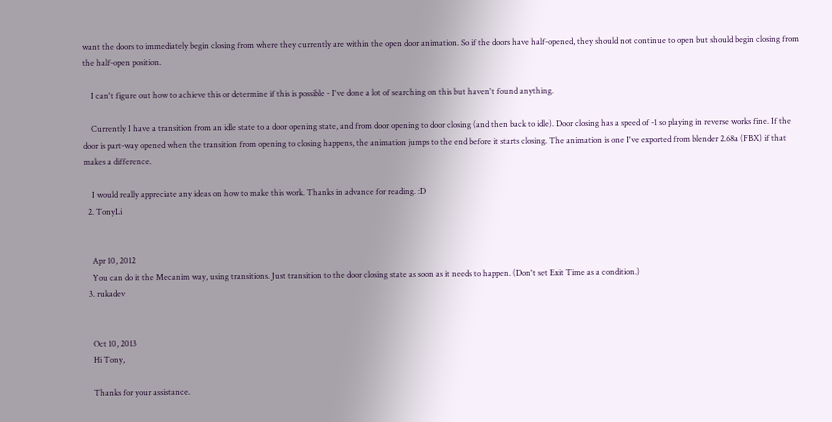want the doors to immediately begin closing from where they currently are within the open door animation. So if the doors have half-opened, they should not continue to open but should begin closing from the half-open position.

    I can't figure out how to achieve this or determine if this is possible - I've done a lot of searching on this but haven't found anything.

    Currently I have a transition from an idle state to a door opening state, and from door opening to door closing (and then back to idle). Door closing has a speed of -1 so playing in reverse works fine. If the door is part-way opened when the transition from opening to closing happens, the animation jumps to the end before it starts closing. The animation is one I've exported from blender 2.68a (FBX) if that makes a difference.

    I would really appreciate any ideas on how to make this work. Thanks in advance for reading. :D
  2. TonyLi


    Apr 10, 2012
    You can do it the Mecanim way, using transitions. Just transition to the door closing state as soon as it needs to happen. (Don't set Exit Time as a condition.)
  3. rukadev


    Oct 10, 2013
    Hi Tony,

    Thanks for your assistance.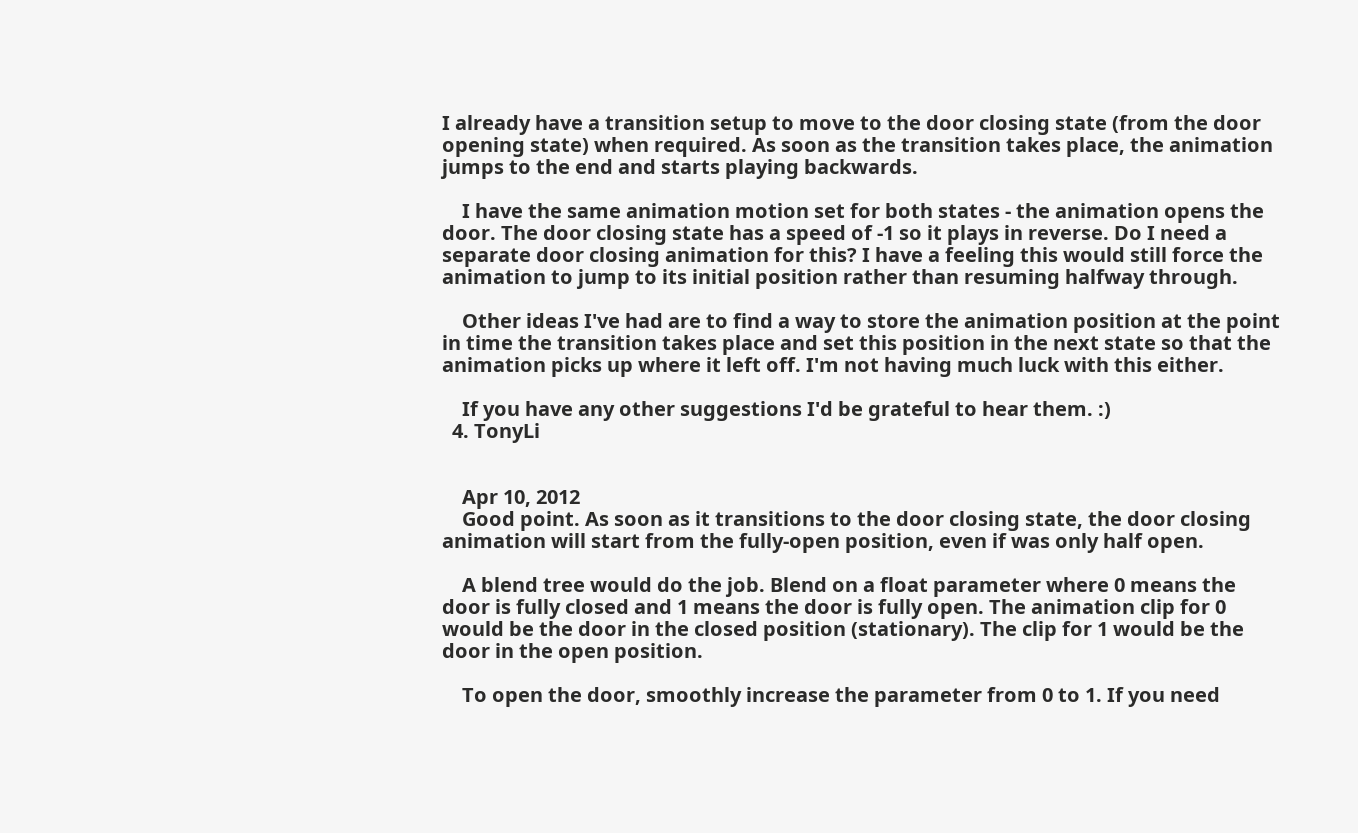I already have a transition setup to move to the door closing state (from the door opening state) when required. As soon as the transition takes place, the animation jumps to the end and starts playing backwards.

    I have the same animation motion set for both states - the animation opens the door. The door closing state has a speed of -1 so it plays in reverse. Do I need a separate door closing animation for this? I have a feeling this would still force the animation to jump to its initial position rather than resuming halfway through.

    Other ideas I've had are to find a way to store the animation position at the point in time the transition takes place and set this position in the next state so that the animation picks up where it left off. I'm not having much luck with this either.

    If you have any other suggestions I'd be grateful to hear them. :)
  4. TonyLi


    Apr 10, 2012
    Good point. As soon as it transitions to the door closing state, the door closing animation will start from the fully-open position, even if was only half open.

    A blend tree would do the job. Blend on a float parameter where 0 means the door is fully closed and 1 means the door is fully open. The animation clip for 0 would be the door in the closed position (stationary). The clip for 1 would be the door in the open position.

    To open the door, smoothly increase the parameter from 0 to 1. If you need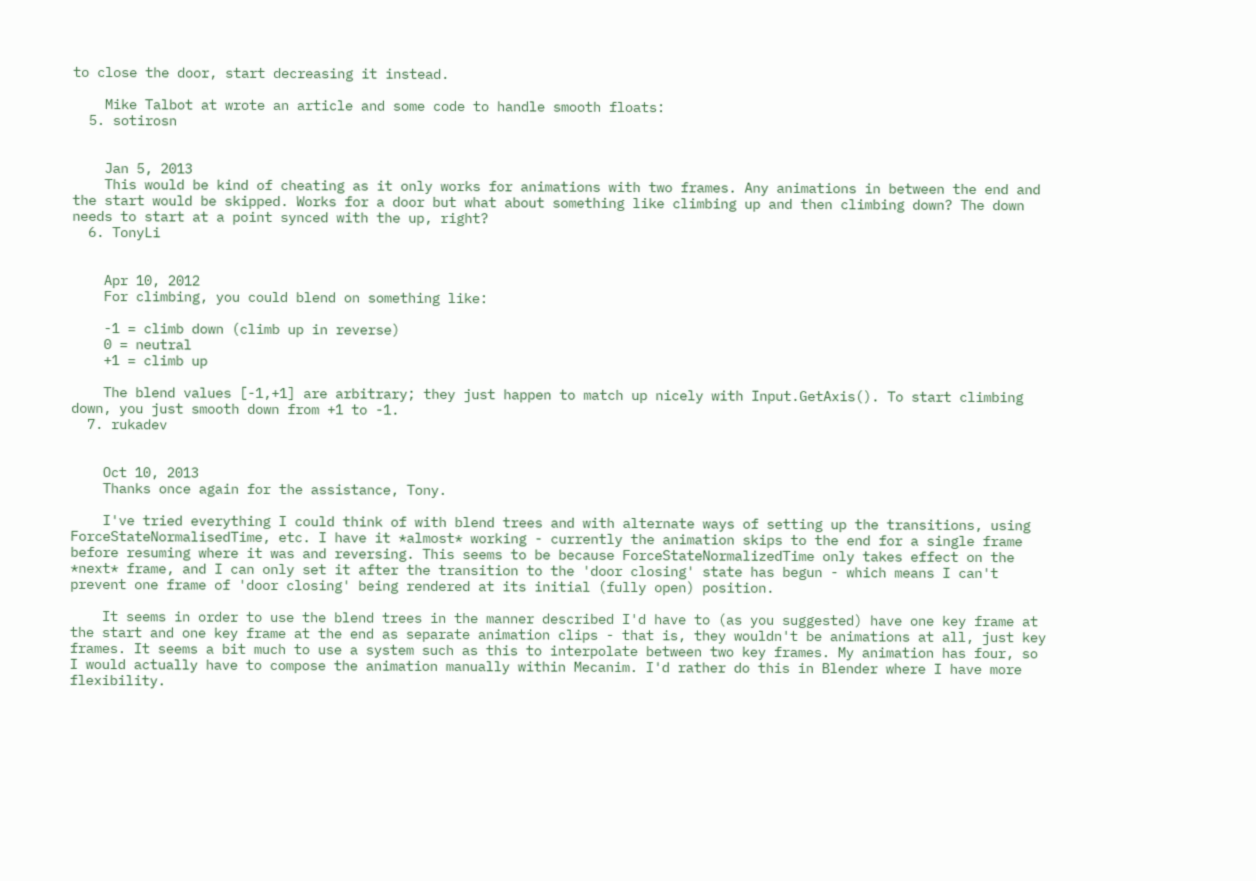to close the door, start decreasing it instead.

    Mike Talbot at wrote an article and some code to handle smooth floats:
  5. sotirosn


    Jan 5, 2013
    This would be kind of cheating as it only works for animations with two frames. Any animations in between the end and the start would be skipped. Works for a door but what about something like climbing up and then climbing down? The down needs to start at a point synced with the up, right?
  6. TonyLi


    Apr 10, 2012
    For climbing, you could blend on something like:

    -1 = climb down (climb up in reverse)
    0 = neutral
    +1 = climb up

    The blend values [-1,+1] are arbitrary; they just happen to match up nicely with Input.GetAxis(). To start climbing down, you just smooth down from +1 to -1.
  7. rukadev


    Oct 10, 2013
    Thanks once again for the assistance, Tony.

    I've tried everything I could think of with blend trees and with alternate ways of setting up the transitions, using ForceStateNormalisedTime, etc. I have it *almost* working - currently the animation skips to the end for a single frame before resuming where it was and reversing. This seems to be because ForceStateNormalizedTime only takes effect on the *next* frame, and I can only set it after the transition to the 'door closing' state has begun - which means I can't prevent one frame of 'door closing' being rendered at its initial (fully open) position.

    It seems in order to use the blend trees in the manner described I'd have to (as you suggested) have one key frame at the start and one key frame at the end as separate animation clips - that is, they wouldn't be animations at all, just key frames. It seems a bit much to use a system such as this to interpolate between two key frames. My animation has four, so I would actually have to compose the animation manually within Mecanim. I'd rather do this in Blender where I have more flexibility.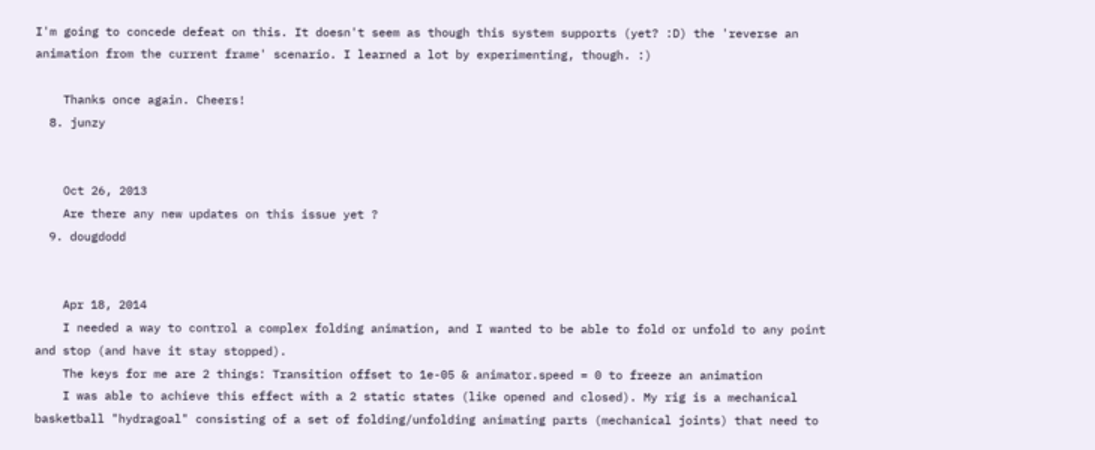I'm going to concede defeat on this. It doesn't seem as though this system supports (yet? :D) the 'reverse an animation from the current frame' scenario. I learned a lot by experimenting, though. :)

    Thanks once again. Cheers!
  8. junzy


    Oct 26, 2013
    Are there any new updates on this issue yet ?
  9. dougdodd


    Apr 18, 2014
    I needed a way to control a complex folding animation, and I wanted to be able to fold or unfold to any point and stop (and have it stay stopped).
    The keys for me are 2 things: Transition offset to 1e-05 & animator.speed = 0 to freeze an animation
    I was able to achieve this effect with a 2 static states (like opened and closed). My rig is a mechanical basketball "hydragoal" consisting of a set of folding/unfolding animating parts (mechanical joints) that need to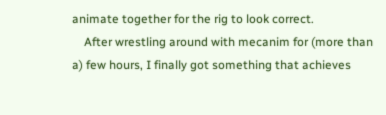animate together for the rig to look correct.
    After wrestling around with mecanim for (more than a) few hours, I finally got something that achieves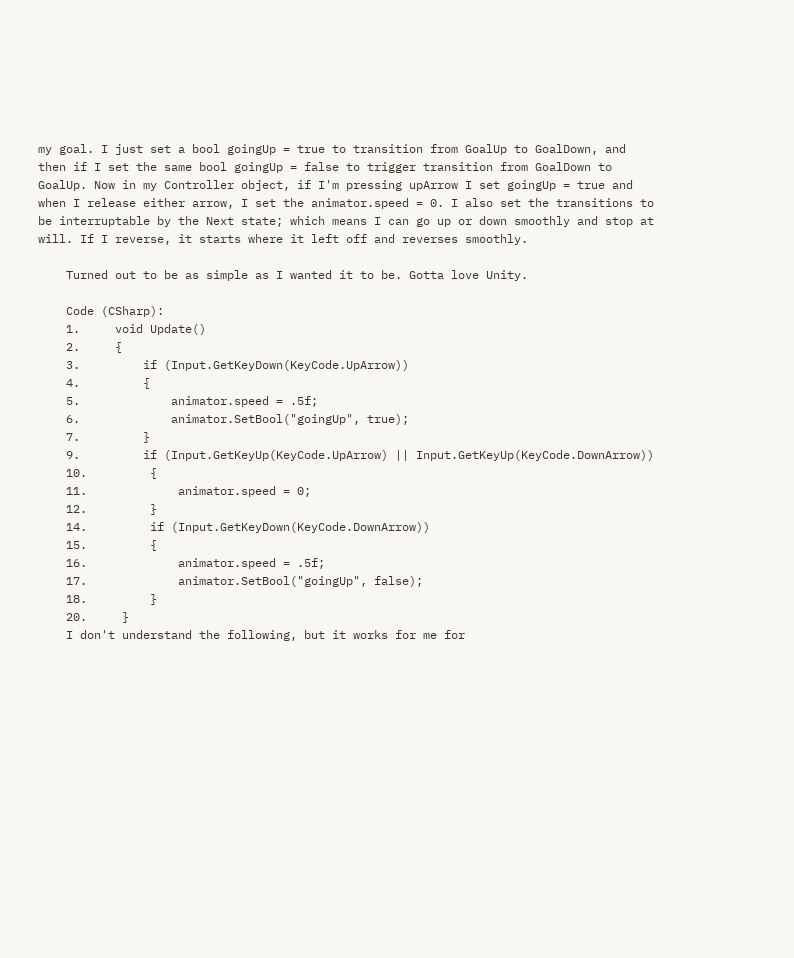my goal. I just set a bool goingUp = true to transition from GoalUp to GoalDown, and then if I set the same bool goingUp = false to trigger transition from GoalDown to GoalUp. Now in my Controller object, if I'm pressing upArrow I set goingUp = true and when I release either arrow, I set the animator.speed = 0. I also set the transitions to be interruptable by the Next state; which means I can go up or down smoothly and stop at will. If I reverse, it starts where it left off and reverses smoothly.

    Turned out to be as simple as I wanted it to be. Gotta love Unity.

    Code (CSharp):
    1.     void Update()
    2.     {
    3.         if (Input.GetKeyDown(KeyCode.UpArrow))
    4.         {
    5.             animator.speed = .5f;
    6.             animator.SetBool("goingUp", true);
    7.         }
    9.         if (Input.GetKeyUp(KeyCode.UpArrow) || Input.GetKeyUp(KeyCode.DownArrow))
    10.         {
    11.             animator.speed = 0;
    12.         }
    14.         if (Input.GetKeyDown(KeyCode.DownArrow))
    15.         {
    16.             animator.speed = .5f;
    17.             animator.SetBool("goingUp", false);
    18.         }
    20.     }
    I don't understand the following, but it works for me for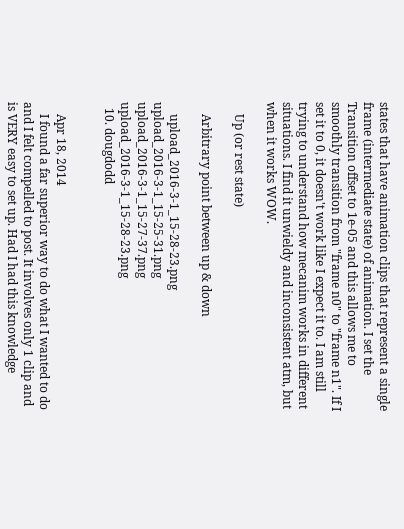states that have animation clips that represent a single frame (intermediate state) of animation. I set the Transition offset to 1e-05 and this allows me to smoothly transition from "frame n0" to "frame n1". If I set it to 0, it doesn't work like I expect it to. I am still trying to understand how mecanim works in different situations. I find it unwieldy and inconsistent atm, but when it works WOW.

    Up (or rest state)

    Arbitrary point between up & down

    upload_2016-3-1_15-28-23.png upload_2016-3-1_15-25-31.png upload_2016-3-1_15-27-37.png upload_2016-3-1_15-28-23.png
  10. dougdodd


    Apr 18, 2014
    I found a far superior way to do what I wanted to do and I felt compelled to post. It involves only 1 clip and is VERY easy to set up. Had I had this knowledge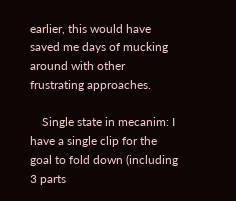earlier, this would have saved me days of mucking around with other frustrating approaches.

    Single state in mecanim: I have a single clip for the goal to fold down (including 3 parts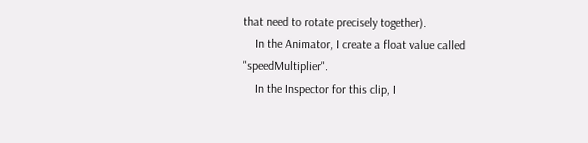that need to rotate precisely together).
    In the Animator, I create a float value called "speedMultiplier".
    In the Inspector for this clip, I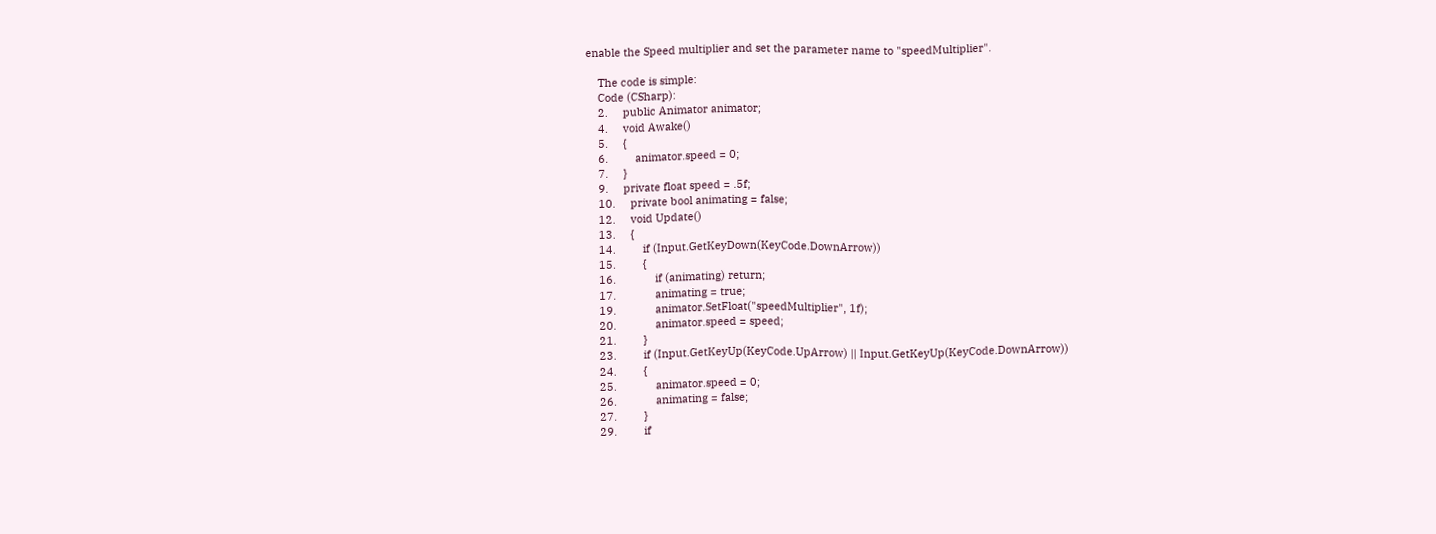enable the Speed multiplier and set the parameter name to "speedMultiplier".

    The code is simple:
    Code (CSharp):
    2.     public Animator animator;
    4.     void Awake()
    5.     {
    6.         animator.speed = 0;
    7.     }
    9.     private float speed = .5f;
    10.     private bool animating = false;
    12.     void Update()
    13.     {
    14.         if (Input.GetKeyDown(KeyCode.DownArrow))
    15.         {
    16.             if (animating) return;
    17.             animating = true;
    19.             animator.SetFloat("speedMultiplier", 1f);
    20.             animator.speed = speed;
    21.         }
    23.         if (Input.GetKeyUp(KeyCode.UpArrow) || Input.GetKeyUp(KeyCode.DownArrow))
    24.         {
    25.             animator.speed = 0;
    26.             animating = false;
    27.         }
    29.         if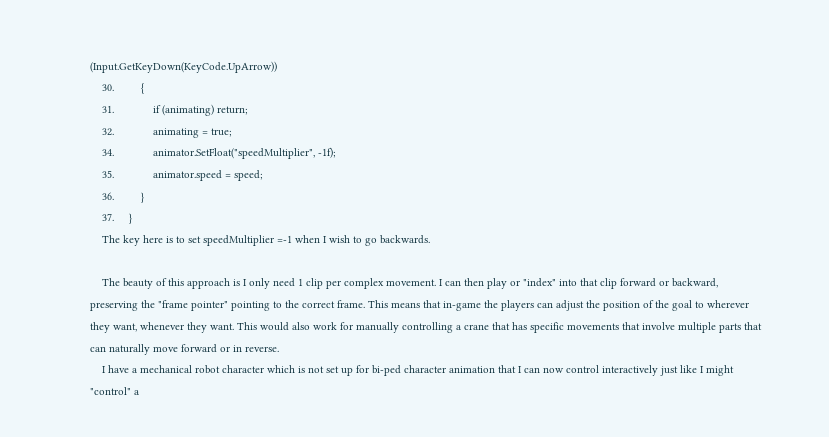(Input.GetKeyDown(KeyCode.UpArrow))
    30.         {
    31.             if (animating) return;
    32.             animating = true;
    34.             animator.SetFloat("speedMultiplier", -1f);
    35.             animator.speed = speed;
    36.         }
    37.     }
    The key here is to set speedMultiplier =-1 when I wish to go backwards.

    The beauty of this approach is I only need 1 clip per complex movement. I can then play or "index" into that clip forward or backward, preserving the "frame pointer" pointing to the correct frame. This means that in-game the players can adjust the position of the goal to wherever they want, whenever they want. This would also work for manually controlling a crane that has specific movements that involve multiple parts that can naturally move forward or in reverse.
    I have a mechanical robot character which is not set up for bi-ped character animation that I can now control interactively just like I might "control" a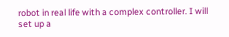robot in real life with a complex controller. I will set up a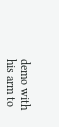demo with his arm to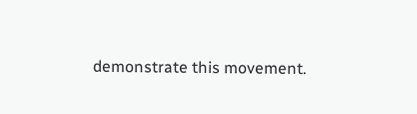demonstrate this movement.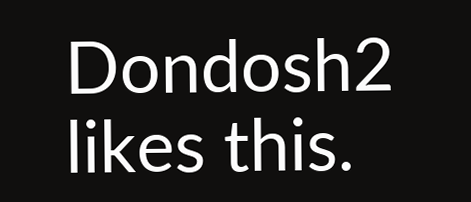Dondosh2 likes this.